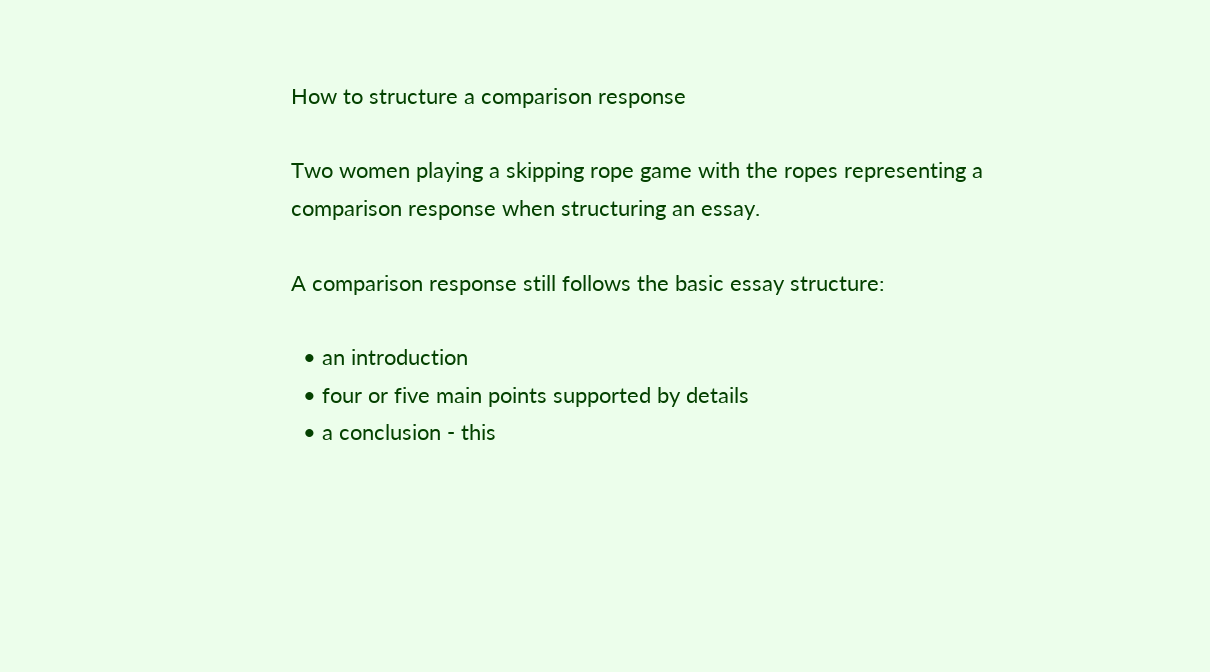How to structure a comparison response

Two women playing a skipping rope game with the ropes representing a comparison response when structuring an essay.

A comparison response still follows the basic essay structure:

  • an introduction
  • four or five main points supported by details
  • a conclusion - this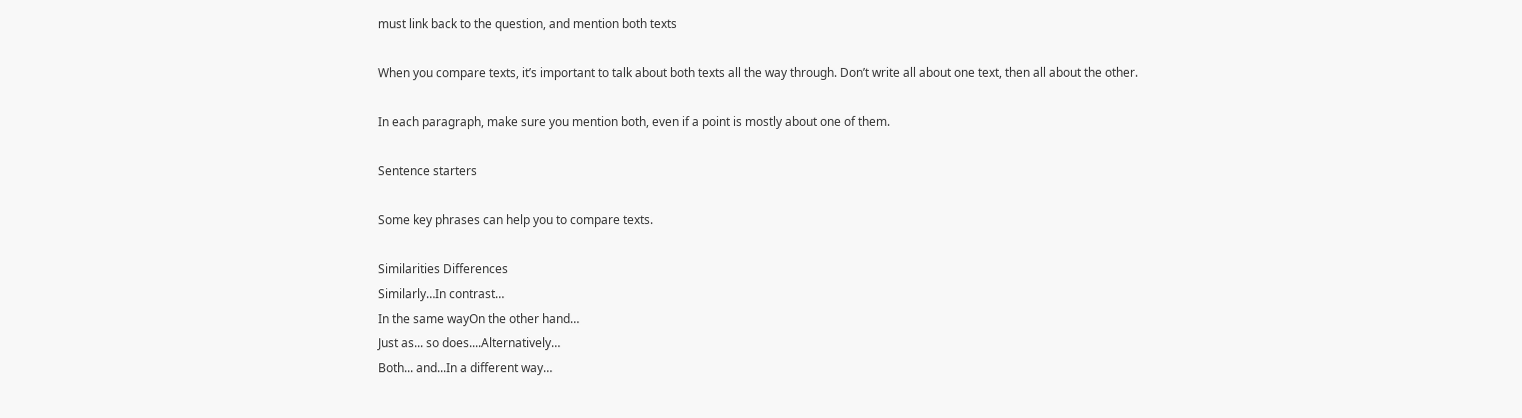must link back to the question, and mention both texts

When you compare texts, it’s important to talk about both texts all the way through. Don’t write all about one text, then all about the other.

In each paragraph, make sure you mention both, even if a point is mostly about one of them.

Sentence starters

Some key phrases can help you to compare texts.

Similarities Differences
Similarly…In contrast…
In the same wayOn the other hand…
Just as... so does....Alternatively…
Both... and...In a different way…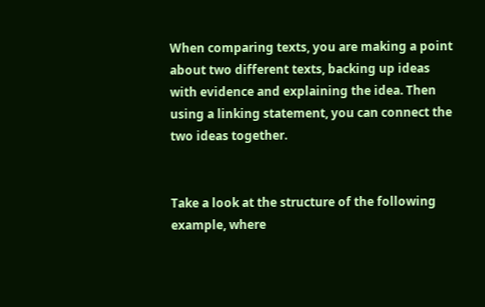When comparing texts, you are making a point about two different texts, backing up ideas with evidence and explaining the idea. Then using a linking statement, you can connect the two ideas together.


Take a look at the structure of the following example, where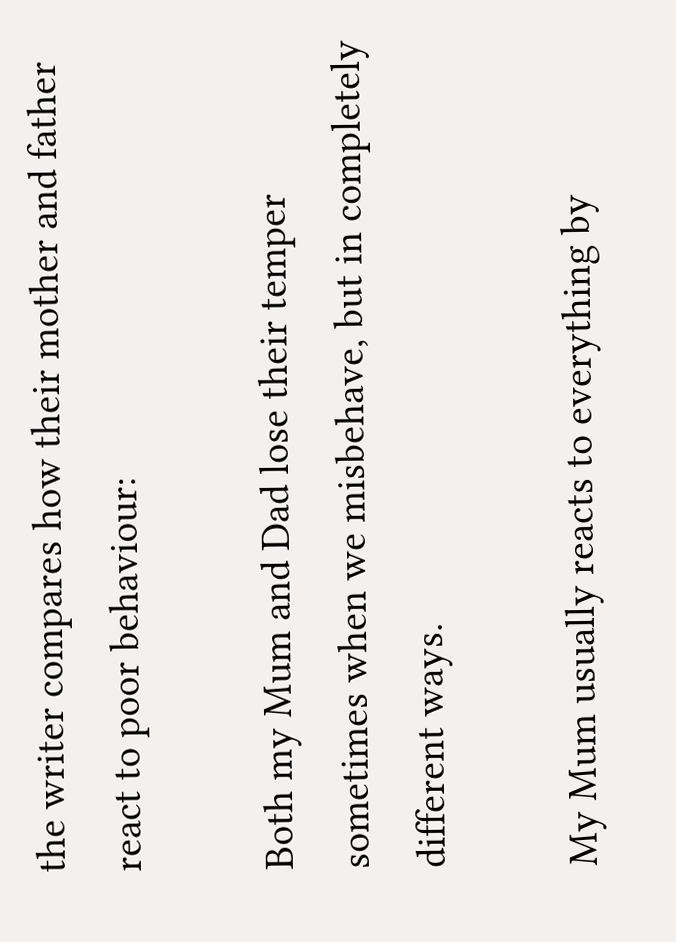the writer compares how their mother and father react to poor behaviour:

Both my Mum and Dad lose their temper sometimes when we misbehave, but in completely different ways.

My Mum usually reacts to everything by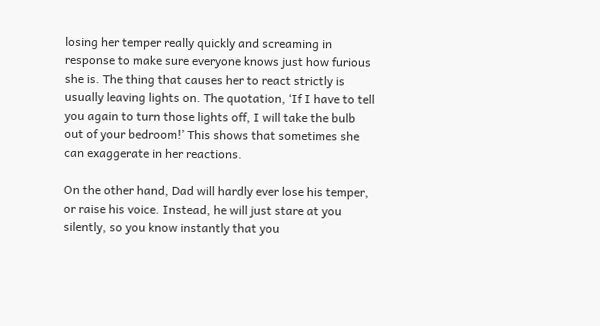losing her temper really quickly and screaming in response to make sure everyone knows just how furious she is. The thing that causes her to react strictly is usually leaving lights on. The quotation, ‘If I have to tell you again to turn those lights off, I will take the bulb out of your bedroom!’ This shows that sometimes she can exaggerate in her reactions.

On the other hand, Dad will hardly ever lose his temper, or raise his voice. Instead, he will just stare at you silently, so you know instantly that you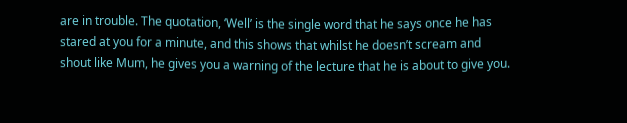are in trouble. The quotation, ‘Well’ is the single word that he says once he has stared at you for a minute, and this shows that whilst he doesn’t scream and shout like Mum, he gives you a warning of the lecture that he is about to give you.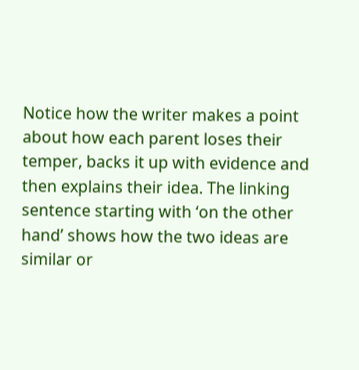Notice how the writer makes a point about how each parent loses their temper, backs it up with evidence and then explains their idea. The linking sentence starting with ‘on the other hand’ shows how the two ideas are similar or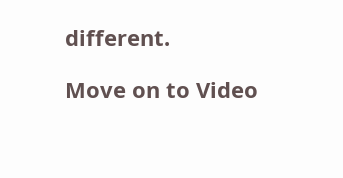different.

Move on to Video